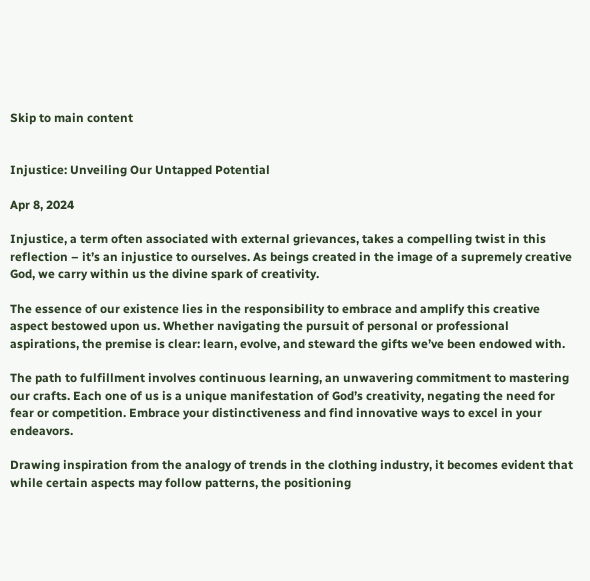Skip to main content


Injustice: Unveiling Our Untapped Potential

Apr 8, 2024

Injustice, a term often associated with external grievances, takes a compelling twist in this reflection – it’s an injustice to ourselves. As beings created in the image of a supremely creative God, we carry within us the divine spark of creativity.

The essence of our existence lies in the responsibility to embrace and amplify this creative aspect bestowed upon us. Whether navigating the pursuit of personal or professional aspirations, the premise is clear: learn, evolve, and steward the gifts we’ve been endowed with.

The path to fulfillment involves continuous learning, an unwavering commitment to mastering our crafts. Each one of us is a unique manifestation of God’s creativity, negating the need for fear or competition. Embrace your distinctiveness and find innovative ways to excel in your endeavors.

Drawing inspiration from the analogy of trends in the clothing industry, it becomes evident that while certain aspects may follow patterns, the positioning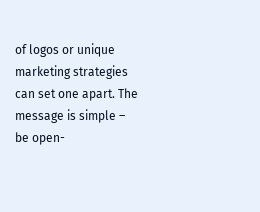of logos or unique marketing strategies can set one apart. The message is simple – be open-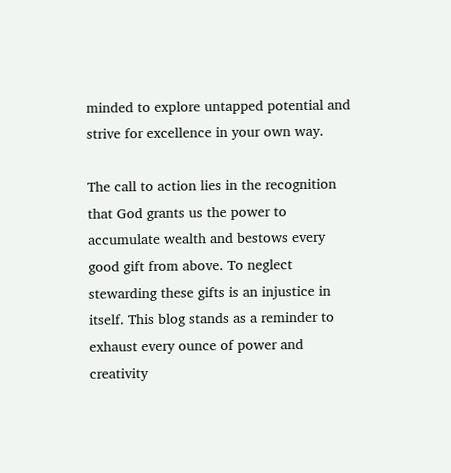minded to explore untapped potential and strive for excellence in your own way.

The call to action lies in the recognition that God grants us the power to accumulate wealth and bestows every good gift from above. To neglect stewarding these gifts is an injustice in itself. This blog stands as a reminder to exhaust every ounce of power and creativity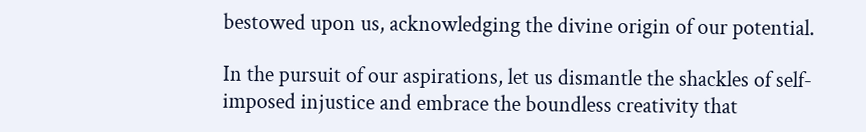bestowed upon us, acknowledging the divine origin of our potential.

In the pursuit of our aspirations, let us dismantle the shackles of self-imposed injustice and embrace the boundless creativity that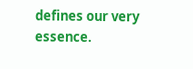defines our very essence.